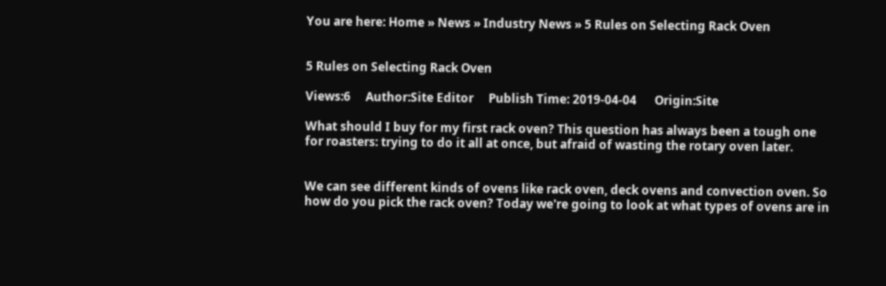You are here: Home » News » Industry News » 5 Rules on Selecting Rack Oven


5 Rules on Selecting Rack Oven

Views:6     Author:Site Editor     Publish Time: 2019-04-04      Origin:Site

What should I buy for my first rack oven? This question has always been a tough one for roasters: trying to do it all at once, but afraid of wasting the rotary oven later.


We can see different kinds of ovens like rack oven, deck ovens and convection oven. So how do you pick the rack oven? Today we're going to look at what types of ovens are in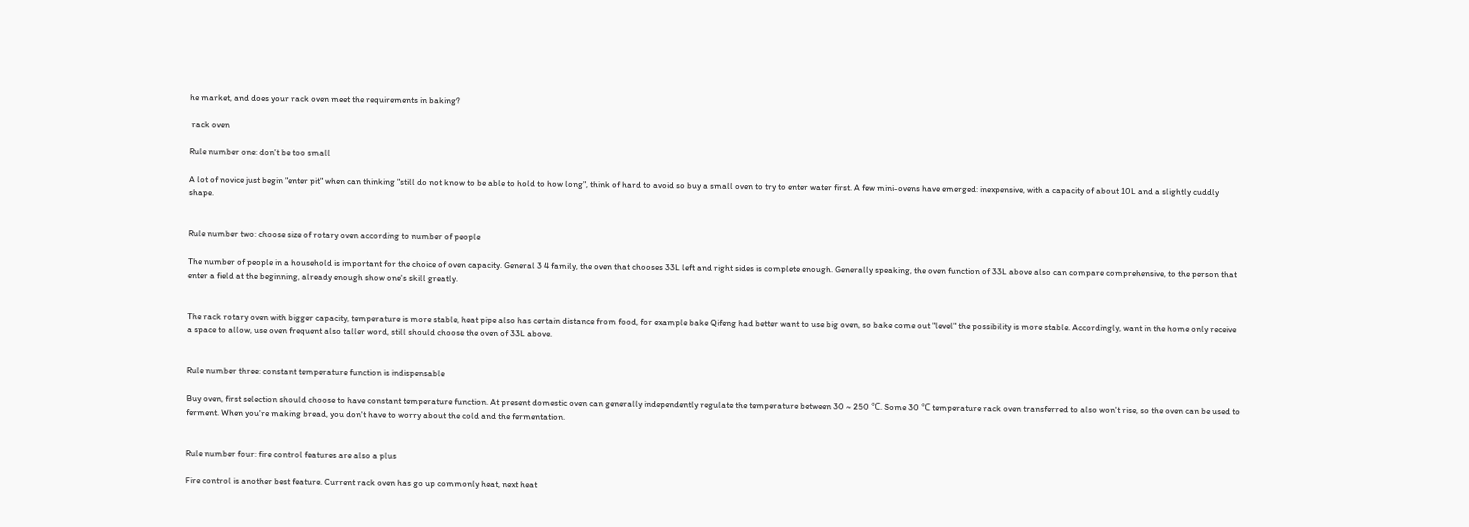he market, and does your rack oven meet the requirements in baking?

 rack oven

Rule number one: don't be too small

A lot of novice just begin "enter pit" when can thinking "still do not know to be able to hold to how long", think of hard to avoid so buy a small oven to try to enter water first. A few mini-ovens have emerged: inexpensive, with a capacity of about 10L and a slightly cuddly shape.


Rule number two: choose size of rotary oven according to number of people

The number of people in a household is important for the choice of oven capacity. General 3 4 family, the oven that chooses 33L left and right sides is complete enough. Generally speaking, the oven function of 33L above also can compare comprehensive, to the person that enter a field at the beginning, already enough show one's skill greatly.


The rack rotary oven with bigger capacity, temperature is more stable, heat pipe also has certain distance from food, for example bake Qifeng had better want to use big oven, so bake come out "level" the possibility is more stable. Accordingly, want in the home only receive a space to allow, use oven frequent also taller word, still should choose the oven of 33L above.


Rule number three: constant temperature function is indispensable

Buy oven, first selection should choose to have constant temperature function. At present domestic oven can generally independently regulate the temperature between 30 ~ 250 ℃. Some 30 ℃ temperature rack oven transferred to also won't rise, so the oven can be used to ferment. When you're making bread, you don't have to worry about the cold and the fermentation.


Rule number four: fire control features are also a plus

Fire control is another best feature. Current rack oven has go up commonly heat, next heat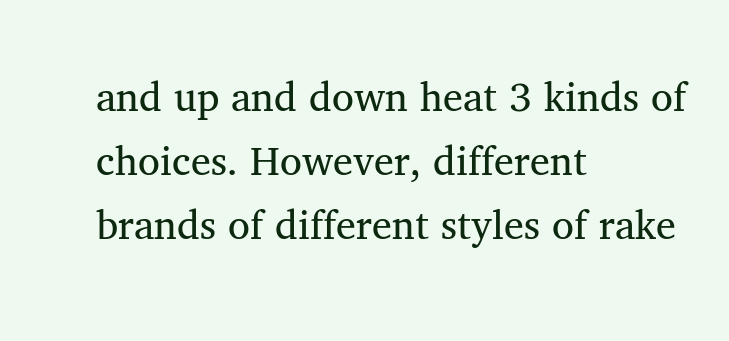and up and down heat 3 kinds of choices. However, different brands of different styles of rake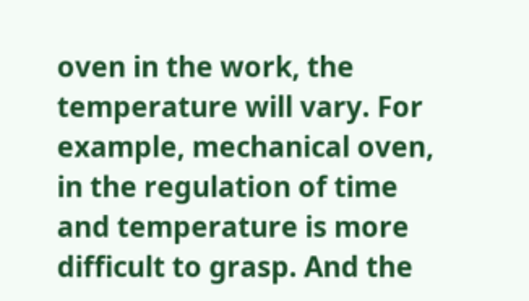oven in the work, the temperature will vary. For example, mechanical oven, in the regulation of time and temperature is more difficult to grasp. And the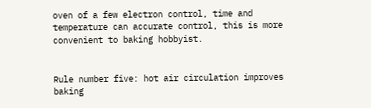oven of a few electron control, time and temperature can accurate control, this is more convenient to baking hobbyist.


Rule number five: hot air circulation improves baking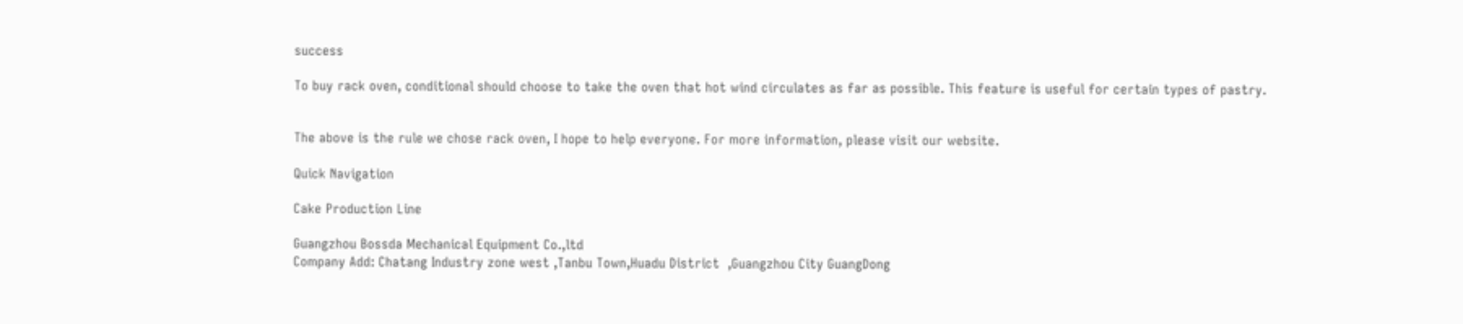success

To buy rack oven, conditional should choose to take the oven that hot wind circulates as far as possible. This feature is useful for certain types of pastry.


The above is the rule we chose rack oven, I hope to help everyone. For more information, please visit our website.

Quick Navigation

Cake Production Line

Guangzhou Bossda Mechanical Equipment Co.,ltd
Company Add: Chatang Industry zone west ,Tanbu Town,Huadu District  ,Guangzhou City GuangDong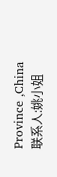Province ,China
联系人:姚小姐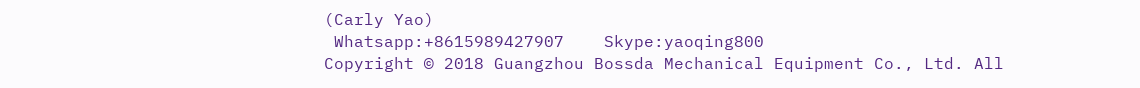(Carly Yao)
 Whatsapp:+8615989427907    Skype:yaoqing800
Copyright © 2018 Guangzhou Bossda Mechanical Equipment Co., Ltd. All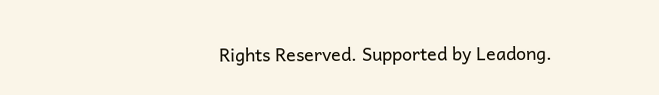Rights Reserved. Supported by Leadong.